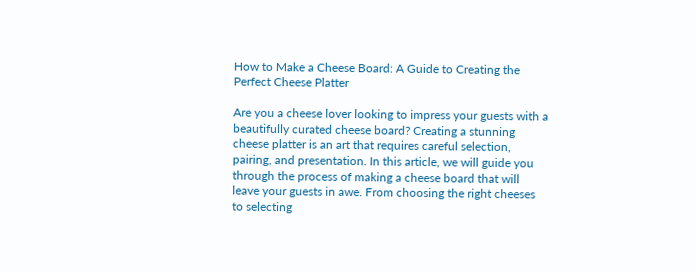How to Make a Cheese Board: A Guide to Creating the Perfect Cheese Platter

Are you a cheese lover looking to impress your guests with a beautifully curated cheese board? Creating a stunning cheese platter is an art that requires careful selection, pairing, and presentation. In this article, we will guide you through the process of making a cheese board that will leave your guests in awe. From choosing the right cheeses to selecting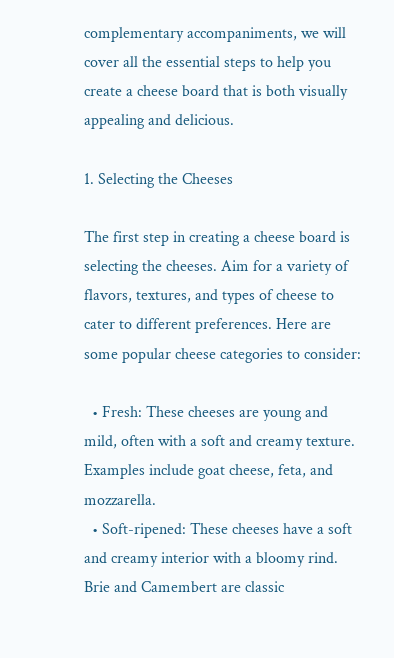complementary accompaniments, we will cover all the essential steps to help you create a cheese board that is both visually appealing and delicious.

1. Selecting the Cheeses

The first step in creating a cheese board is selecting the cheeses. Aim for a variety of flavors, textures, and types of cheese to cater to different preferences. Here are some popular cheese categories to consider:

  • Fresh: These cheeses are young and mild, often with a soft and creamy texture. Examples include goat cheese, feta, and mozzarella.
  • Soft-ripened: These cheeses have a soft and creamy interior with a bloomy rind. Brie and Camembert are classic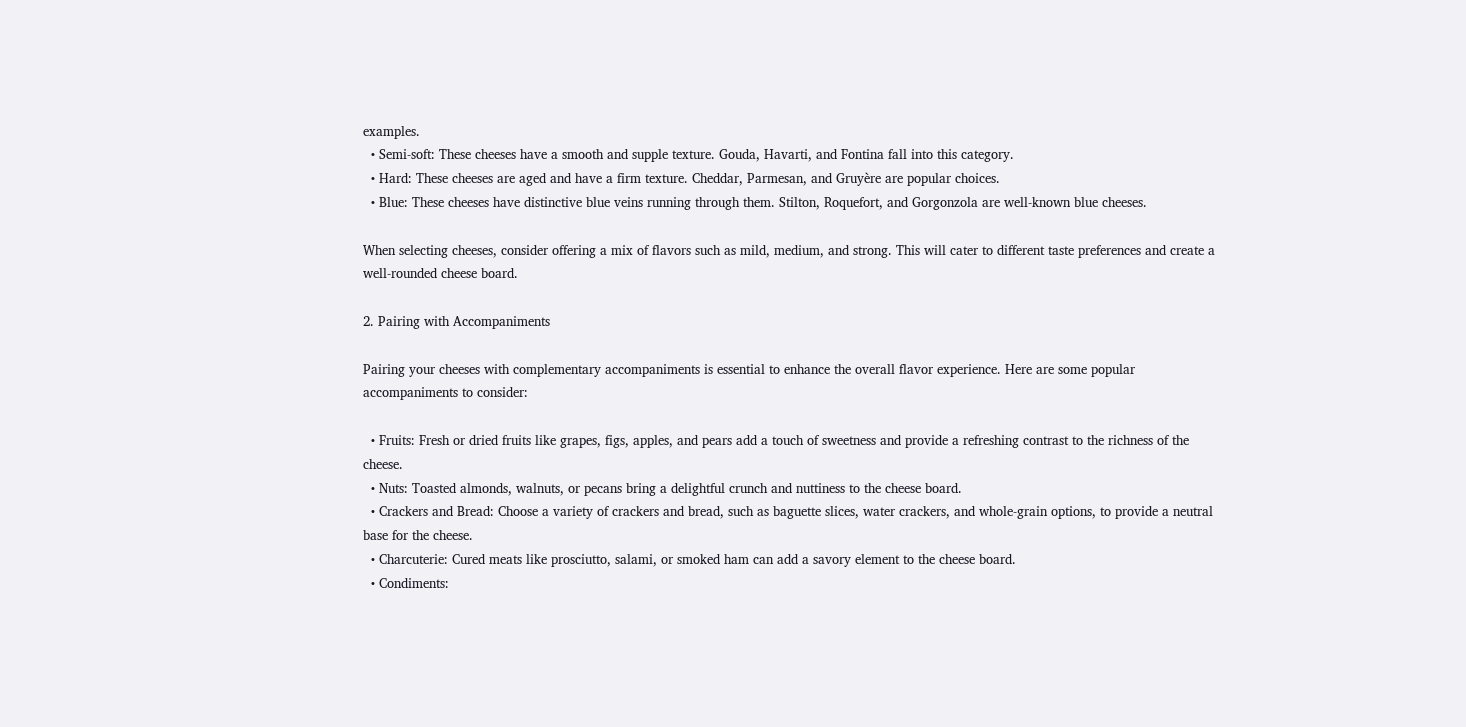examples.
  • Semi-soft: These cheeses have a smooth and supple texture. Gouda, Havarti, and Fontina fall into this category.
  • Hard: These cheeses are aged and have a firm texture. Cheddar, Parmesan, and Gruyère are popular choices.
  • Blue: These cheeses have distinctive blue veins running through them. Stilton, Roquefort, and Gorgonzola are well-known blue cheeses.

When selecting cheeses, consider offering a mix of flavors such as mild, medium, and strong. This will cater to different taste preferences and create a well-rounded cheese board.

2. Pairing with Accompaniments

Pairing your cheeses with complementary accompaniments is essential to enhance the overall flavor experience. Here are some popular accompaniments to consider:

  • Fruits: Fresh or dried fruits like grapes, figs, apples, and pears add a touch of sweetness and provide a refreshing contrast to the richness of the cheese.
  • Nuts: Toasted almonds, walnuts, or pecans bring a delightful crunch and nuttiness to the cheese board.
  • Crackers and Bread: Choose a variety of crackers and bread, such as baguette slices, water crackers, and whole-grain options, to provide a neutral base for the cheese.
  • Charcuterie: Cured meats like prosciutto, salami, or smoked ham can add a savory element to the cheese board.
  • Condiments: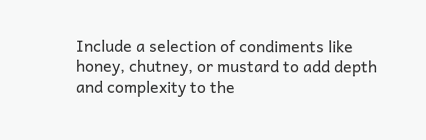Include a selection of condiments like honey, chutney, or mustard to add depth and complexity to the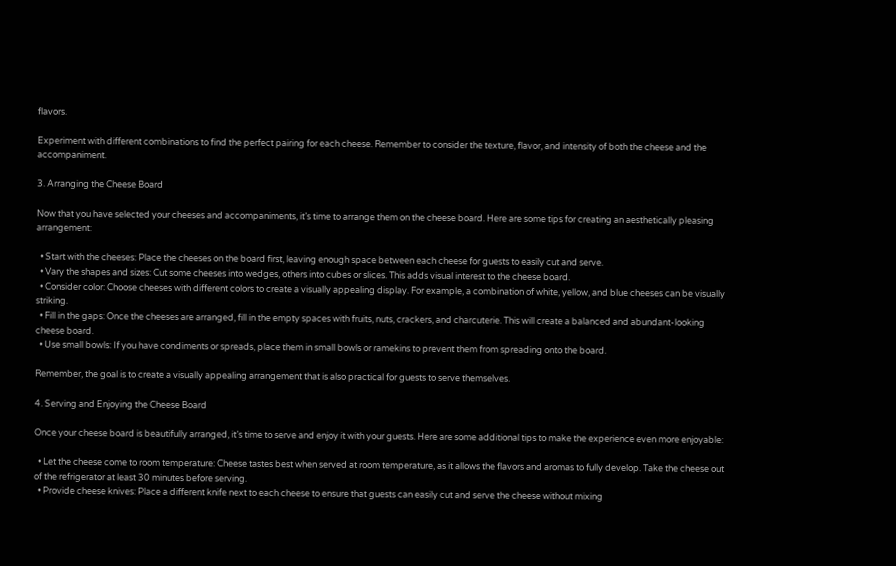flavors.

Experiment with different combinations to find the perfect pairing for each cheese. Remember to consider the texture, flavor, and intensity of both the cheese and the accompaniment.

3. Arranging the Cheese Board

Now that you have selected your cheeses and accompaniments, it’s time to arrange them on the cheese board. Here are some tips for creating an aesthetically pleasing arrangement:

  • Start with the cheeses: Place the cheeses on the board first, leaving enough space between each cheese for guests to easily cut and serve.
  • Vary the shapes and sizes: Cut some cheeses into wedges, others into cubes or slices. This adds visual interest to the cheese board.
  • Consider color: Choose cheeses with different colors to create a visually appealing display. For example, a combination of white, yellow, and blue cheeses can be visually striking.
  • Fill in the gaps: Once the cheeses are arranged, fill in the empty spaces with fruits, nuts, crackers, and charcuterie. This will create a balanced and abundant-looking cheese board.
  • Use small bowls: If you have condiments or spreads, place them in small bowls or ramekins to prevent them from spreading onto the board.

Remember, the goal is to create a visually appealing arrangement that is also practical for guests to serve themselves.

4. Serving and Enjoying the Cheese Board

Once your cheese board is beautifully arranged, it’s time to serve and enjoy it with your guests. Here are some additional tips to make the experience even more enjoyable:

  • Let the cheese come to room temperature: Cheese tastes best when served at room temperature, as it allows the flavors and aromas to fully develop. Take the cheese out of the refrigerator at least 30 minutes before serving.
  • Provide cheese knives: Place a different knife next to each cheese to ensure that guests can easily cut and serve the cheese without mixing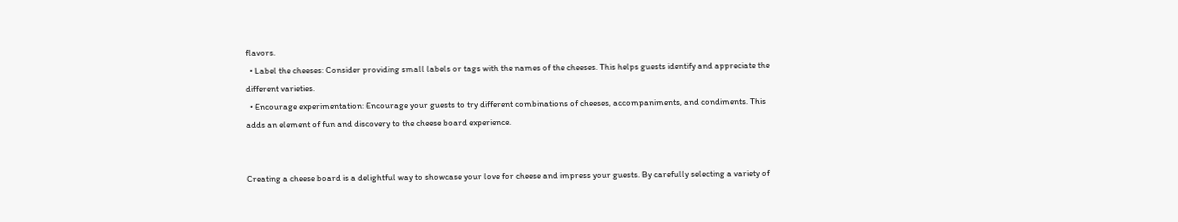flavors.
  • Label the cheeses: Consider providing small labels or tags with the names of the cheeses. This helps guests identify and appreciate the different varieties.
  • Encourage experimentation: Encourage your guests to try different combinations of cheeses, accompaniments, and condiments. This adds an element of fun and discovery to the cheese board experience.


Creating a cheese board is a delightful way to showcase your love for cheese and impress your guests. By carefully selecting a variety of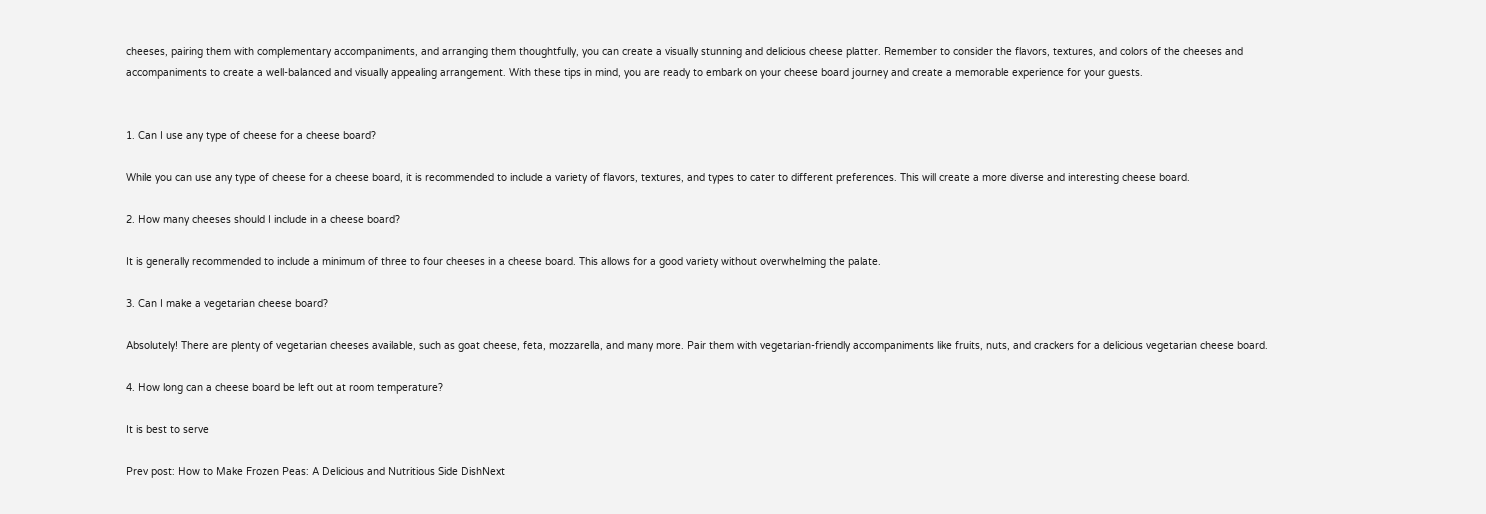cheeses, pairing them with complementary accompaniments, and arranging them thoughtfully, you can create a visually stunning and delicious cheese platter. Remember to consider the flavors, textures, and colors of the cheeses and accompaniments to create a well-balanced and visually appealing arrangement. With these tips in mind, you are ready to embark on your cheese board journey and create a memorable experience for your guests.


1. Can I use any type of cheese for a cheese board?

While you can use any type of cheese for a cheese board, it is recommended to include a variety of flavors, textures, and types to cater to different preferences. This will create a more diverse and interesting cheese board.

2. How many cheeses should I include in a cheese board?

It is generally recommended to include a minimum of three to four cheeses in a cheese board. This allows for a good variety without overwhelming the palate.

3. Can I make a vegetarian cheese board?

Absolutely! There are plenty of vegetarian cheeses available, such as goat cheese, feta, mozzarella, and many more. Pair them with vegetarian-friendly accompaniments like fruits, nuts, and crackers for a delicious vegetarian cheese board.

4. How long can a cheese board be left out at room temperature?

It is best to serve

Prev post: How to Make Frozen Peas: A Delicious and Nutritious Side DishNext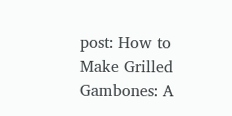post: How to Make Grilled Gambones: A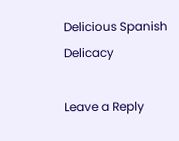Delicious Spanish Delicacy

Leave a Reply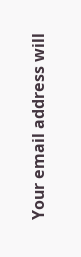Your email address will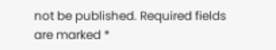not be published. Required fields are marked *